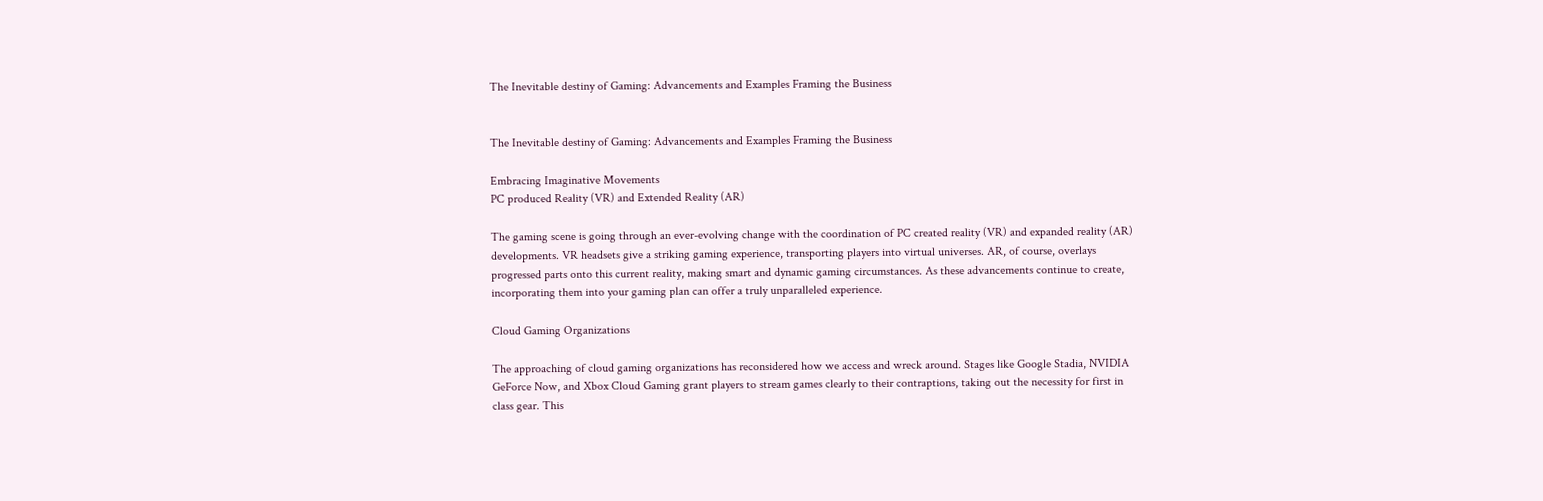The Inevitable destiny of Gaming: Advancements and Examples Framing the Business


The Inevitable destiny of Gaming: Advancements and Examples Framing the Business

Embracing Imaginative Movements
PC produced Reality (VR) and Extended Reality (AR)

The gaming scene is going through an ever-evolving change with the coordination of PC created reality (VR) and expanded reality (AR) developments. VR headsets give a striking gaming experience, transporting players into virtual universes. AR, of course, overlays progressed parts onto this current reality, making smart and dynamic gaming circumstances. As these advancements continue to create, incorporating them into your gaming plan can offer a truly unparalleled experience.

Cloud Gaming Organizations

The approaching of cloud gaming organizations has reconsidered how we access and wreck around. Stages like Google Stadia, NVIDIA GeForce Now, and Xbox Cloud Gaming grant players to stream games clearly to their contraptions, taking out the necessity for first in class gear. This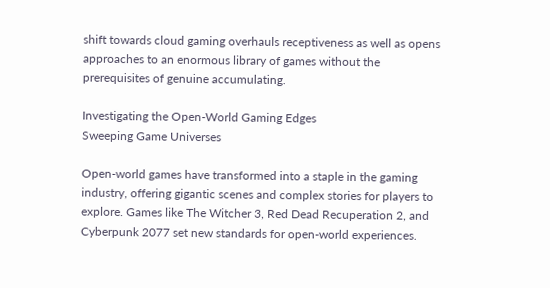shift towards cloud gaming overhauls receptiveness as well as opens approaches to an enormous library of games without the prerequisites of genuine accumulating.

Investigating the Open-World Gaming Edges
Sweeping Game Universes

Open-world games have transformed into a staple in the gaming industry, offering gigantic scenes and complex stories for players to explore. Games like The Witcher 3, Red Dead Recuperation 2, and Cyberpunk 2077 set new standards for open-world experiences.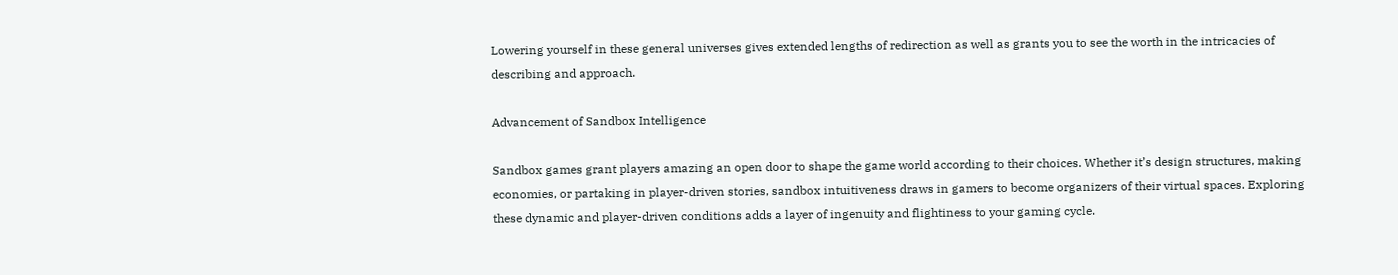Lowering yourself in these general universes gives extended lengths of redirection as well as grants you to see the worth in the intricacies of describing and approach.

Advancement of Sandbox Intelligence

Sandbox games grant players amazing an open door to shape the game world according to their choices. Whether it’s design structures, making economies, or partaking in player-driven stories, sandbox intuitiveness draws in gamers to become organizers of their virtual spaces. Exploring these dynamic and player-driven conditions adds a layer of ingenuity and flightiness to your gaming cycle.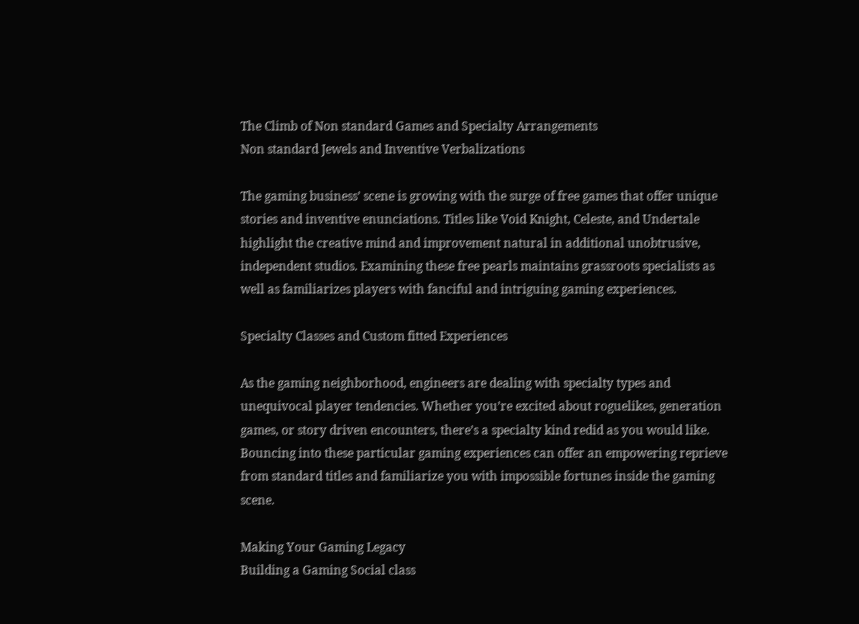The Climb of Non standard Games and Specialty Arrangements
Non standard Jewels and Inventive Verbalizations

The gaming business’ scene is growing with the surge of free games that offer unique stories and inventive enunciations. Titles like Void Knight, Celeste, and Undertale highlight the creative mind and improvement natural in additional unobtrusive, independent studios. Examining these free pearls maintains grassroots specialists as well as familiarizes players with fanciful and intriguing gaming experiences.

Specialty Classes and Custom fitted Experiences

As the gaming neighborhood, engineers are dealing with specialty types and unequivocal player tendencies. Whether you’re excited about roguelikes, generation games, or story driven encounters, there’s a specialty kind redid as you would like. Bouncing into these particular gaming experiences can offer an empowering reprieve from standard titles and familiarize you with impossible fortunes inside the gaming scene.

Making Your Gaming Legacy
Building a Gaming Social class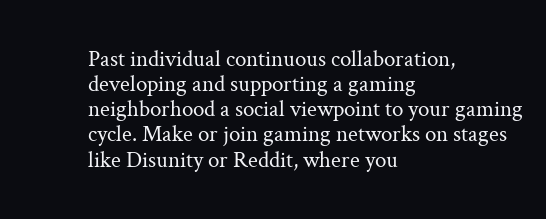Past individual continuous collaboration, developing and supporting a gaming neighborhood a social viewpoint to your gaming cycle. Make or join gaming networks on stages like Disunity or Reddit, where you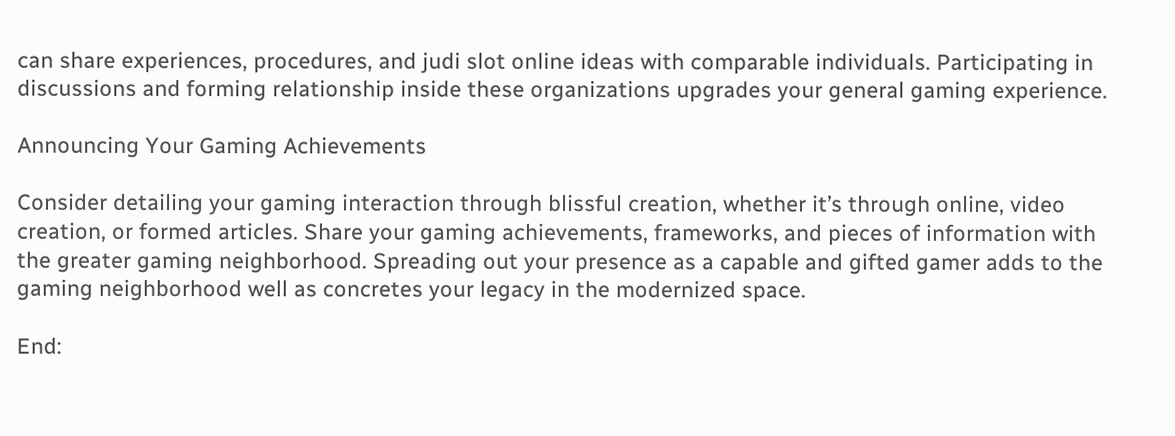can share experiences, procedures, and judi slot online ideas with comparable individuals. Participating in discussions and forming relationship inside these organizations upgrades your general gaming experience.

Announcing Your Gaming Achievements

Consider detailing your gaming interaction through blissful creation, whether it’s through online, video creation, or formed articles. Share your gaming achievements, frameworks, and pieces of information with the greater gaming neighborhood. Spreading out your presence as a capable and gifted gamer adds to the gaming neighborhood well as concretes your legacy in the modernized space.

End: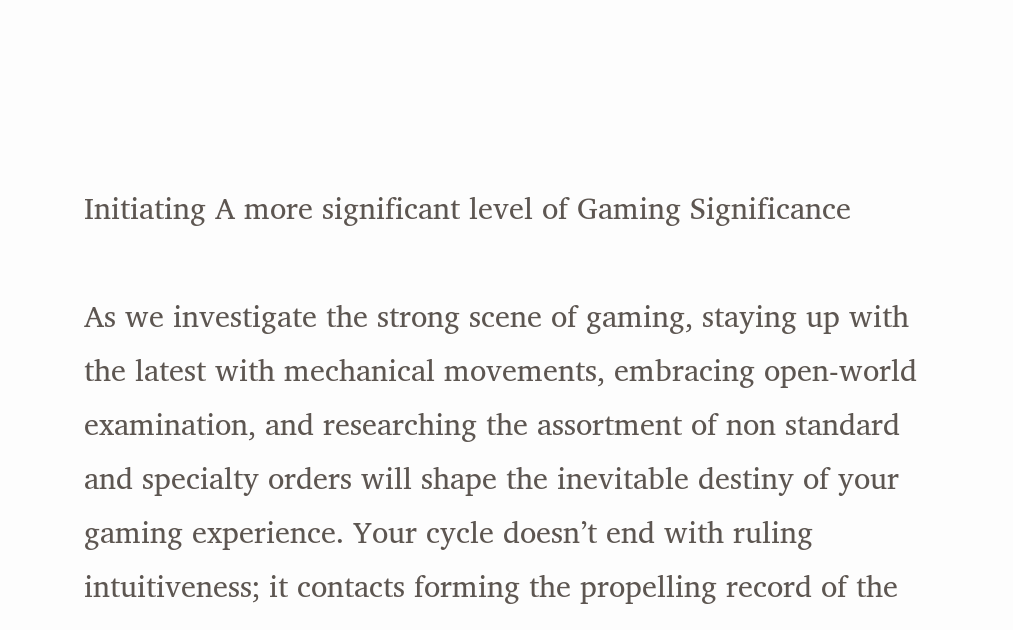Initiating A more significant level of Gaming Significance

As we investigate the strong scene of gaming, staying up with the latest with mechanical movements, embracing open-world examination, and researching the assortment of non standard and specialty orders will shape the inevitable destiny of your gaming experience. Your cycle doesn’t end with ruling intuitiveness; it contacts forming the propelling record of the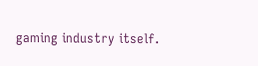gaming industry itself.